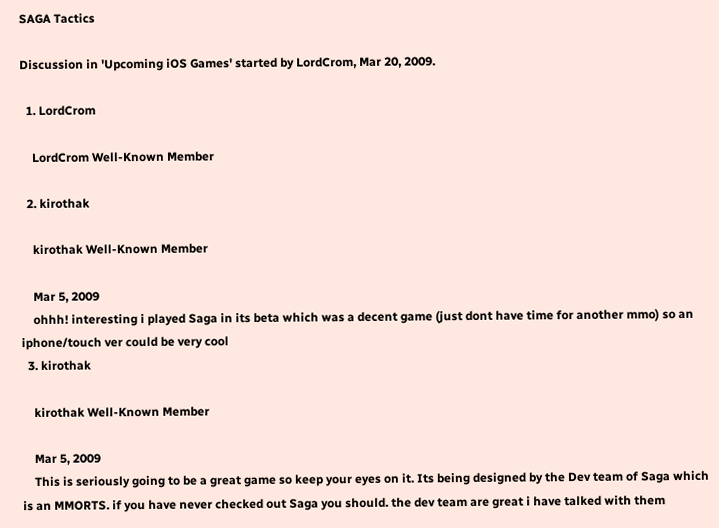SAGA Tactics

Discussion in 'Upcoming iOS Games' started by LordCrom, Mar 20, 2009.

  1. LordCrom

    LordCrom Well-Known Member

  2. kirothak

    kirothak Well-Known Member

    Mar 5, 2009
    ohhh! interesting i played Saga in its beta which was a decent game (just dont have time for another mmo) so an iphone/touch ver could be very cool
  3. kirothak

    kirothak Well-Known Member

    Mar 5, 2009
    This is seriously going to be a great game so keep your eyes on it. Its being designed by the Dev team of Saga which is an MMORTS. if you have never checked out Saga you should. the dev team are great i have talked with them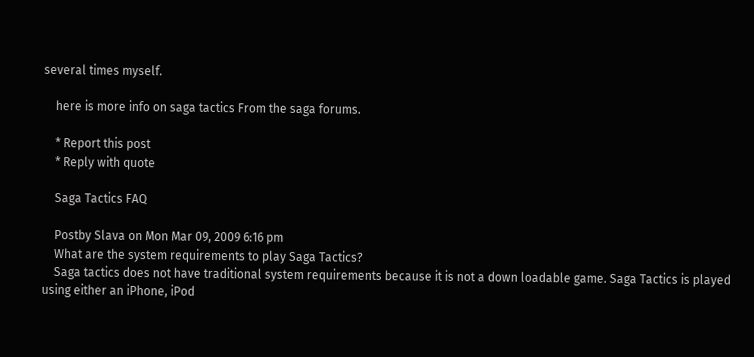several times myself.

    here is more info on saga tactics From the saga forums.

    * Report this post
    * Reply with quote

    Saga Tactics FAQ

    Postby Slava on Mon Mar 09, 2009 6:16 pm
    What are the system requirements to play Saga Tactics?
    Saga tactics does not have traditional system requirements because it is not a down loadable game. Saga Tactics is played using either an iPhone, iPod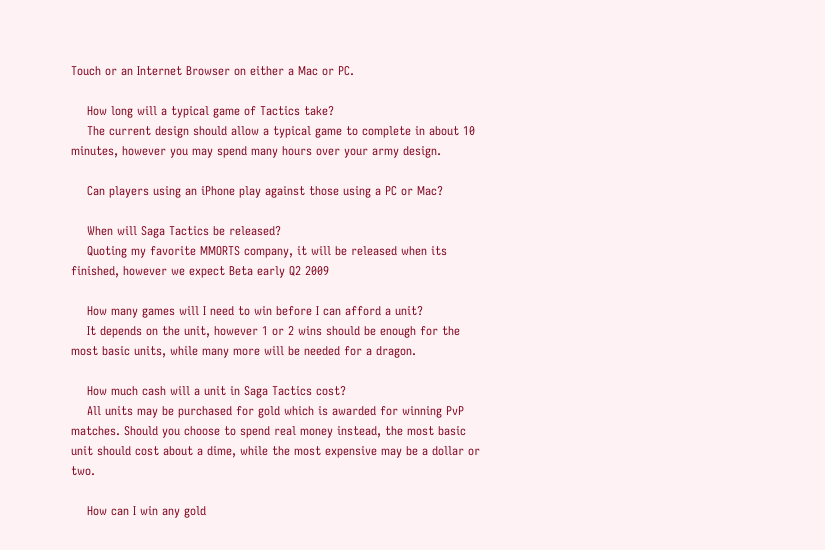Touch or an Internet Browser on either a Mac or PC.

    How long will a typical game of Tactics take?
    The current design should allow a typical game to complete in about 10 minutes, however you may spend many hours over your army design.

    Can players using an iPhone play against those using a PC or Mac?

    When will Saga Tactics be released?
    Quoting my favorite MMORTS company, it will be released when its finished, however we expect Beta early Q2 2009

    How many games will I need to win before I can afford a unit?
    It depends on the unit, however 1 or 2 wins should be enough for the most basic units, while many more will be needed for a dragon.

    How much cash will a unit in Saga Tactics cost?
    All units may be purchased for gold which is awarded for winning PvP matches. Should you choose to spend real money instead, the most basic unit should cost about a dime, while the most expensive may be a dollar or two.

    How can I win any gold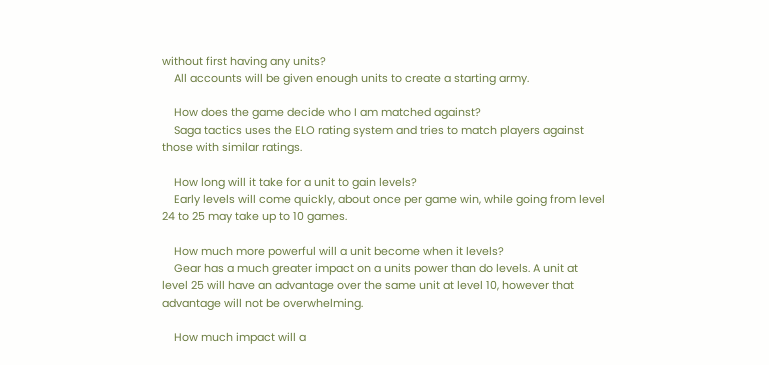without first having any units?
    All accounts will be given enough units to create a starting army.

    How does the game decide who I am matched against?
    Saga tactics uses the ELO rating system and tries to match players against those with similar ratings.

    How long will it take for a unit to gain levels?
    Early levels will come quickly, about once per game win, while going from level 24 to 25 may take up to 10 games.

    How much more powerful will a unit become when it levels?
    Gear has a much greater impact on a units power than do levels. A unit at level 25 will have an advantage over the same unit at level 10, however that advantage will not be overwhelming.

    How much impact will a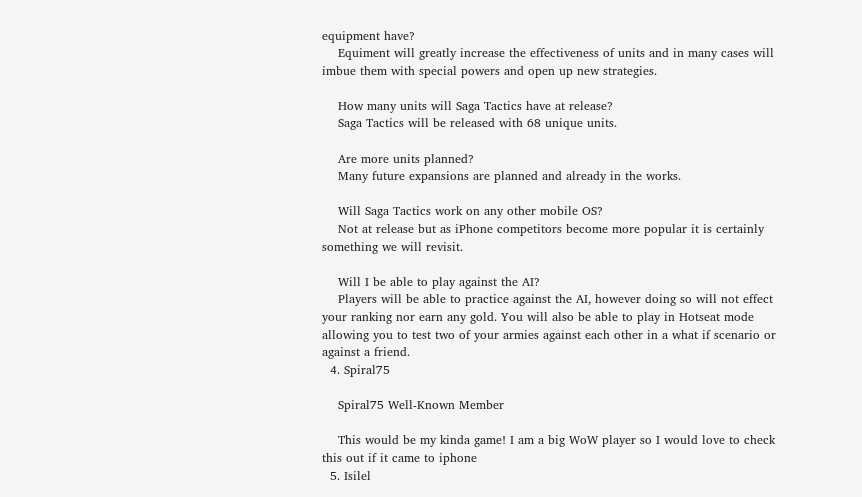equipment have?
    Equiment will greatly increase the effectiveness of units and in many cases will imbue them with special powers and open up new strategies.

    How many units will Saga Tactics have at release?
    Saga Tactics will be released with 68 unique units.

    Are more units planned?
    Many future expansions are planned and already in the works.

    Will Saga Tactics work on any other mobile OS?
    Not at release but as iPhone competitors become more popular it is certainly something we will revisit.

    Will I be able to play against the AI?
    Players will be able to practice against the AI, however doing so will not effect your ranking nor earn any gold. You will also be able to play in Hotseat mode allowing you to test two of your armies against each other in a what if scenario or against a friend.
  4. Spiral75

    Spiral75 Well-Known Member

    This would be my kinda game! I am a big WoW player so I would love to check this out if it came to iphone
  5. Isilel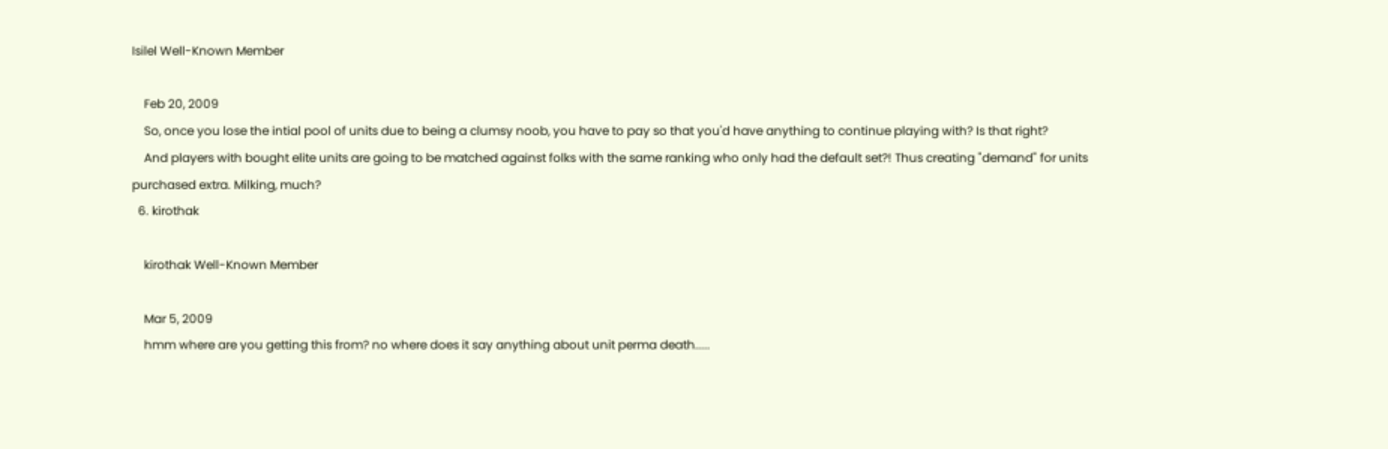Isilel Well-Known Member

    Feb 20, 2009
    So, once you lose the intial pool of units due to being a clumsy noob, you have to pay so that you'd have anything to continue playing with? Is that right?
    And players with bought elite units are going to be matched against folks with the same ranking who only had the default set?! Thus creating "demand" for units purchased extra. Milking, much?
  6. kirothak

    kirothak Well-Known Member

    Mar 5, 2009
    hmm where are you getting this from? no where does it say anything about unit perma death.....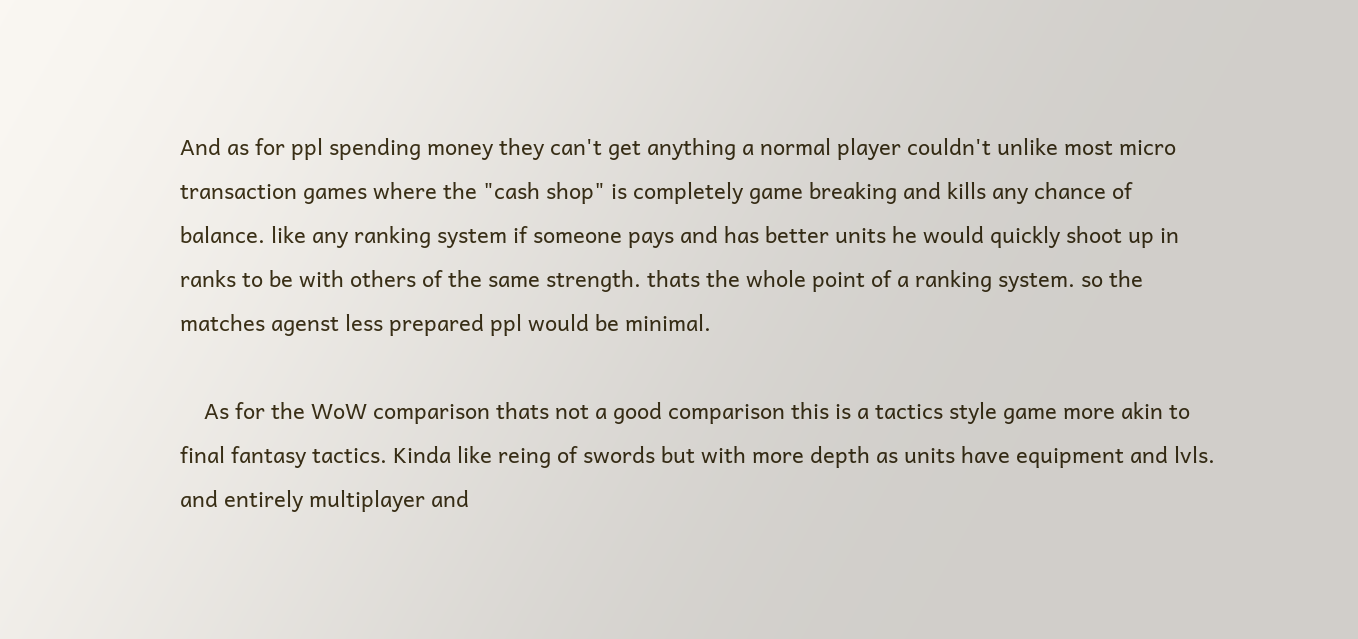And as for ppl spending money they can't get anything a normal player couldn't unlike most micro transaction games where the "cash shop" is completely game breaking and kills any chance of balance. like any ranking system if someone pays and has better units he would quickly shoot up in ranks to be with others of the same strength. thats the whole point of a ranking system. so the matches agenst less prepared ppl would be minimal.

    As for the WoW comparison thats not a good comparison this is a tactics style game more akin to final fantasy tactics. Kinda like reing of swords but with more depth as units have equipment and lvls. and entirely multiplayer and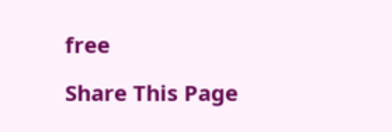free

Share This Page